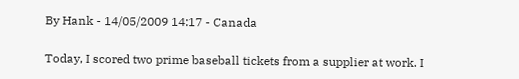By Hank - 14/05/2009 14:17 - Canada

Today, I scored two prime baseball tickets from a supplier at work. I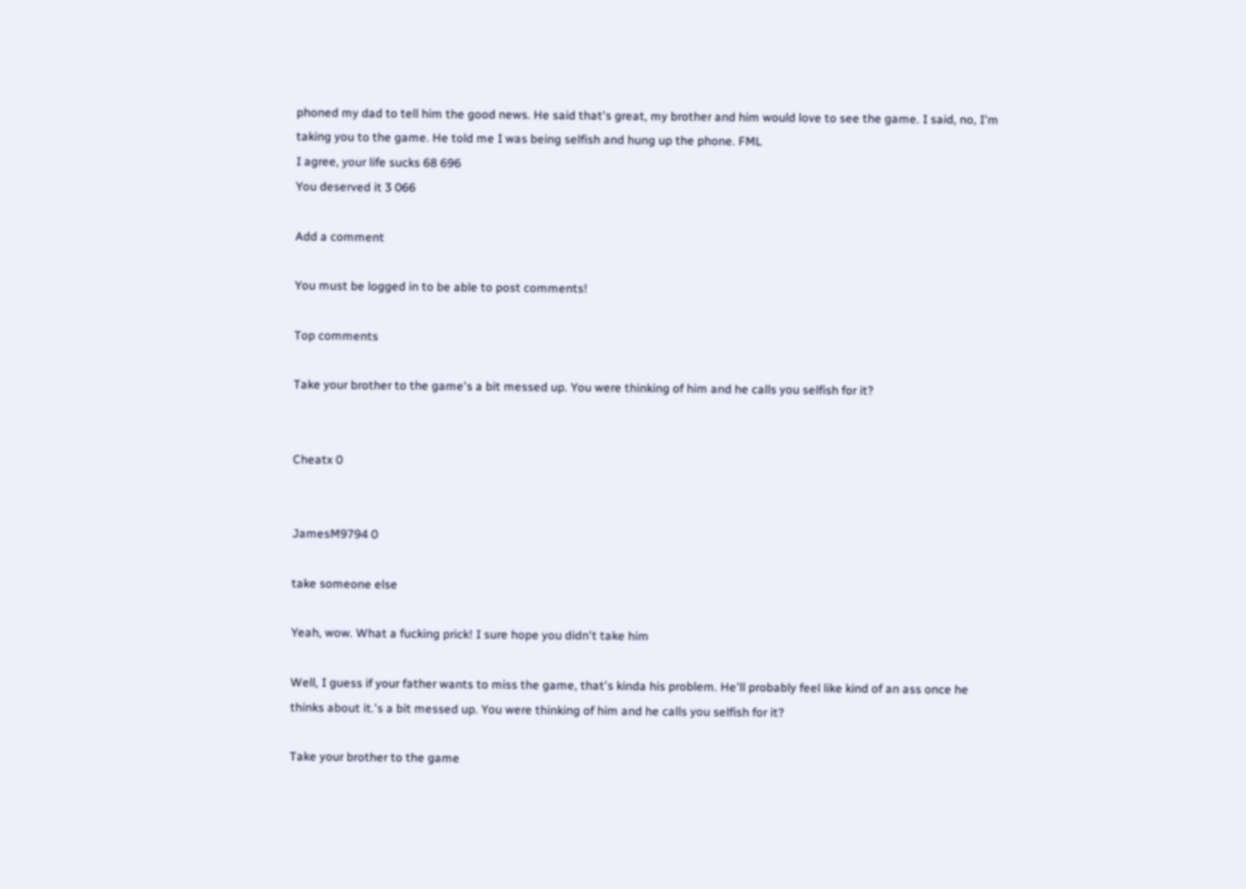phoned my dad to tell him the good news. He said that's great, my brother and him would love to see the game. I said, no, I'm taking you to the game. He told me I was being selfish and hung up the phone. FML
I agree, your life sucks 68 696
You deserved it 3 066

Add a comment

You must be logged in to be able to post comments!

Top comments

Take your brother to the game's a bit messed up. You were thinking of him and he calls you selfish for it?


Cheatx 0


JamesM9794 0

take someone else

Yeah, wow. What a fucking prick! I sure hope you didn't take him

Well, I guess if your father wants to miss the game, that's kinda his problem. He'll probably feel like kind of an ass once he thinks about it.'s a bit messed up. You were thinking of him and he calls you selfish for it?

Take your brother to the game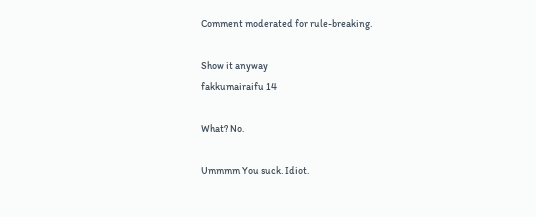Comment moderated for rule-breaking.

Show it anyway
fakkumairaifu 14

What? No.

Ummmm You suck. Idiot.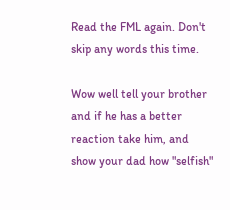Read the FML again. Don't skip any words this time.

Wow well tell your brother and if he has a better reaction take him, and show your dad how "selfish"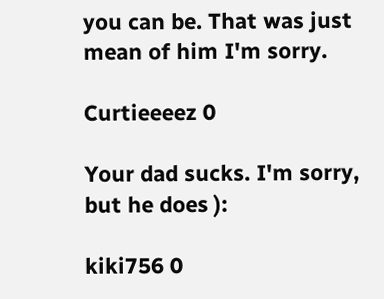you can be. That was just mean of him I'm sorry.

Curtieeeez 0

Your dad sucks. I'm sorry, but he does ):

kiki756 0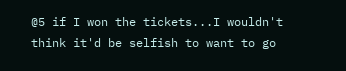@5 if I won the tickets...I wouldn't think it'd be selfish to want to go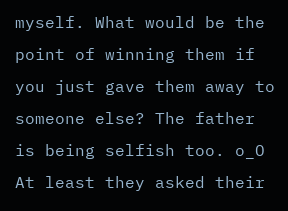myself. What would be the point of winning them if you just gave them away to someone else? The father is being selfish too. o_O At least they asked their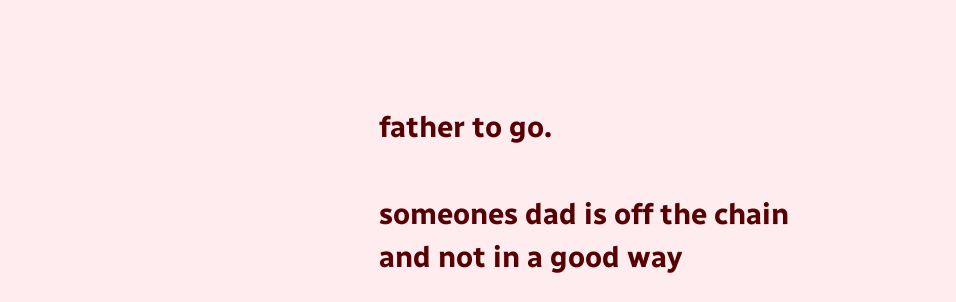father to go.

someones dad is off the chain and not in a good way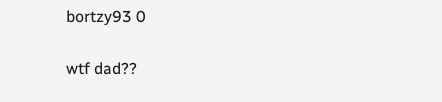bortzy93 0

wtf dad??